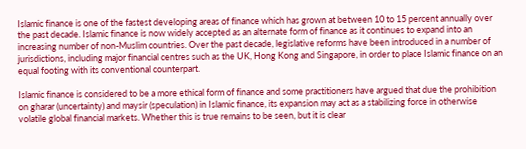Islamic finance is one of the fastest developing areas of finance which has grown at between 10 to 15 percent annually over the past decade. Islamic finance is now widely accepted as an alternate form of finance as it continues to expand into an increasing number of non-Muslim countries. Over the past decade, legislative reforms have been introduced in a number of jurisdictions, including major financial centres such as the UK, Hong Kong and Singapore, in order to place Islamic finance on an equal footing with its conventional counterpart.

Islamic finance is considered to be a more ethical form of finance and some practitioners have argued that due the prohibition on gharar (uncertainty) and maysir (speculation) in Islamic finance, its expansion may act as a stabilizing force in otherwise volatile global financial markets. Whether this is true remains to be seen, but it is clear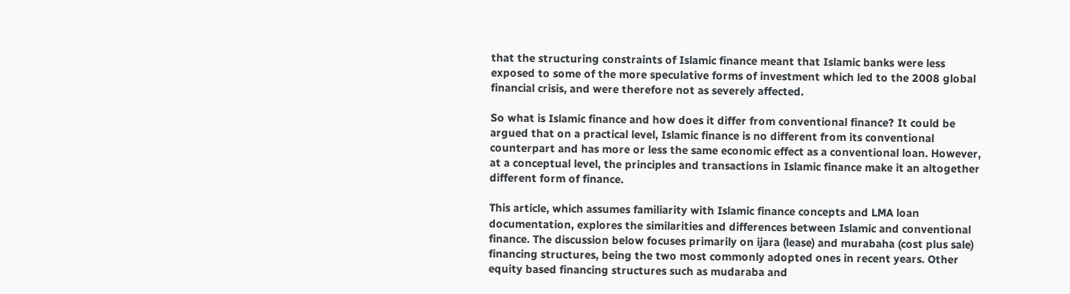that the structuring constraints of Islamic finance meant that Islamic banks were less exposed to some of the more speculative forms of investment which led to the 2008 global financial crisis, and were therefore not as severely affected.

So what is Islamic finance and how does it differ from conventional finance? It could be argued that on a practical level, Islamic finance is no different from its conventional counterpart and has more or less the same economic effect as a conventional loan. However, at a conceptual level, the principles and transactions in Islamic finance make it an altogether different form of finance.

This article, which assumes familiarity with Islamic finance concepts and LMA loan documentation, explores the similarities and differences between Islamic and conventional finance. The discussion below focuses primarily on ijara (lease) and murabaha (cost plus sale) financing structures, being the two most commonly adopted ones in recent years. Other equity based financing structures such as mudaraba and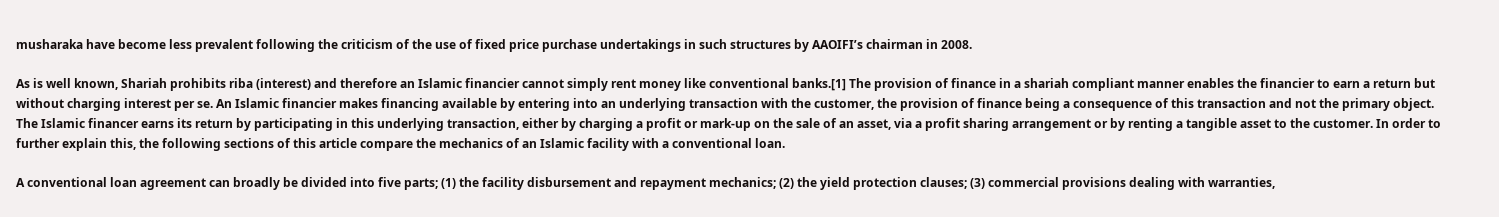musharaka have become less prevalent following the criticism of the use of fixed price purchase undertakings in such structures by AAOIFI’s chairman in 2008.

As is well known, Shariah prohibits riba (interest) and therefore an Islamic financier cannot simply rent money like conventional banks.[1] The provision of finance in a shariah compliant manner enables the financier to earn a return but without charging interest per se. An Islamic financier makes financing available by entering into an underlying transaction with the customer, the provision of finance being a consequence of this transaction and not the primary object. The Islamic financer earns its return by participating in this underlying transaction, either by charging a profit or mark-up on the sale of an asset, via a profit sharing arrangement or by renting a tangible asset to the customer. In order to further explain this, the following sections of this article compare the mechanics of an Islamic facility with a conventional loan.

A conventional loan agreement can broadly be divided into five parts; (1) the facility disbursement and repayment mechanics; (2) the yield protection clauses; (3) commercial provisions dealing with warranties,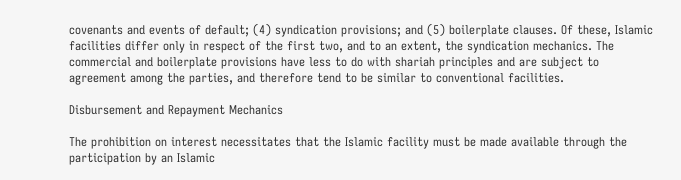covenants and events of default; (4) syndication provisions; and (5) boilerplate clauses. Of these, Islamic facilities differ only in respect of the first two, and to an extent, the syndication mechanics. The commercial and boilerplate provisions have less to do with shariah principles and are subject to agreement among the parties, and therefore tend to be similar to conventional facilities.

Disbursement and Repayment Mechanics

The prohibition on interest necessitates that the Islamic facility must be made available through the participation by an Islamic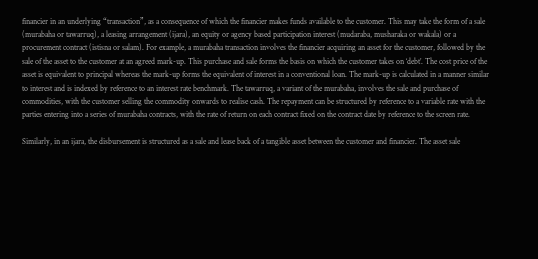financier in an underlying “transaction”, as a consequence of which the financier makes funds available to the customer. This may take the form of a sale (murabaha or tawarruq), a leasing arrangement (ijara), an equity or agency based participation interest (mudaraba, musharaka or wakala) or a procurement contract (istisna or salam). For example, a murabaha transaction involves the financier acquiring an asset for the customer, followed by the sale of the asset to the customer at an agreed mark-up. This purchase and sale forms the basis on which the customer takes on ‘debt’. The cost price of the asset is equivalent to principal whereas the mark-up forms the equivalent of interest in a conventional loan. The mark-up is calculated in a manner similar to interest and is indexed by reference to an interest rate benchmark. The tawarruq, a variant of the murabaha, involves the sale and purchase of commodities, with the customer selling the commodity onwards to realise cash. The repayment can be structured by reference to a variable rate with the parties entering into a series of murabaha contracts, with the rate of return on each contract fixed on the contract date by reference to the screen rate.

Similarly, in an ijara, the disbursement is structured as a sale and lease back of a tangible asset between the customer and financier. The asset sale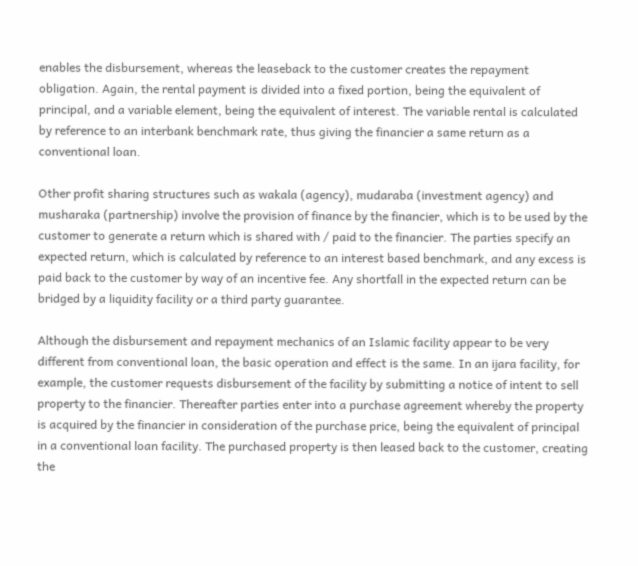enables the disbursement, whereas the leaseback to the customer creates the repayment obligation. Again, the rental payment is divided into a fixed portion, being the equivalent of principal, and a variable element, being the equivalent of interest. The variable rental is calculated by reference to an interbank benchmark rate, thus giving the financier a same return as a conventional loan.

Other profit sharing structures such as wakala (agency), mudaraba (investment agency) and musharaka (partnership) involve the provision of finance by the financier, which is to be used by the customer to generate a return which is shared with / paid to the financier. The parties specify an expected return, which is calculated by reference to an interest based benchmark, and any excess is paid back to the customer by way of an incentive fee. Any shortfall in the expected return can be bridged by a liquidity facility or a third party guarantee.

Although the disbursement and repayment mechanics of an Islamic facility appear to be very different from conventional loan, the basic operation and effect is the same. In an ijara facility, for example, the customer requests disbursement of the facility by submitting a notice of intent to sell property to the financier. Thereafter parties enter into a purchase agreement whereby the property is acquired by the financier in consideration of the purchase price, being the equivalent of principal in a conventional loan facility. The purchased property is then leased back to the customer, creating the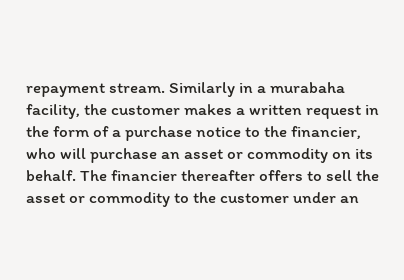repayment stream. Similarly in a murabaha facility, the customer makes a written request in the form of a purchase notice to the financier, who will purchase an asset or commodity on its behalf. The financier thereafter offers to sell the asset or commodity to the customer under an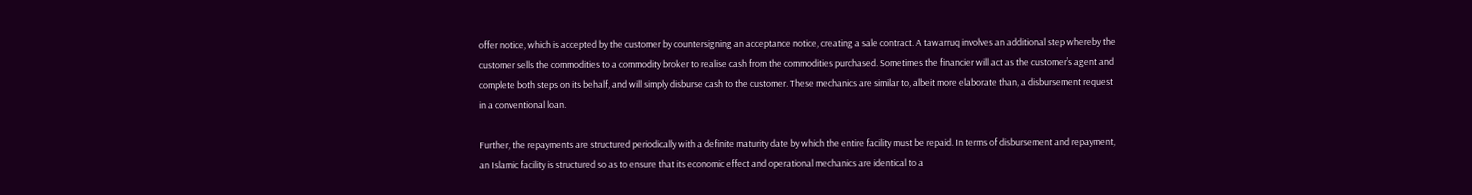offer notice, which is accepted by the customer by countersigning an acceptance notice, creating a sale contract. A tawarruq involves an additional step whereby the customer sells the commodities to a commodity broker to realise cash from the commodities purchased. Sometimes the financier will act as the customer’s agent and complete both steps on its behalf, and will simply disburse cash to the customer. These mechanics are similar to, albeit more elaborate than, a disbursement request in a conventional loan.

Further, the repayments are structured periodically with a definite maturity date by which the entire facility must be repaid. In terms of disbursement and repayment, an Islamic facility is structured so as to ensure that its economic effect and operational mechanics are identical to a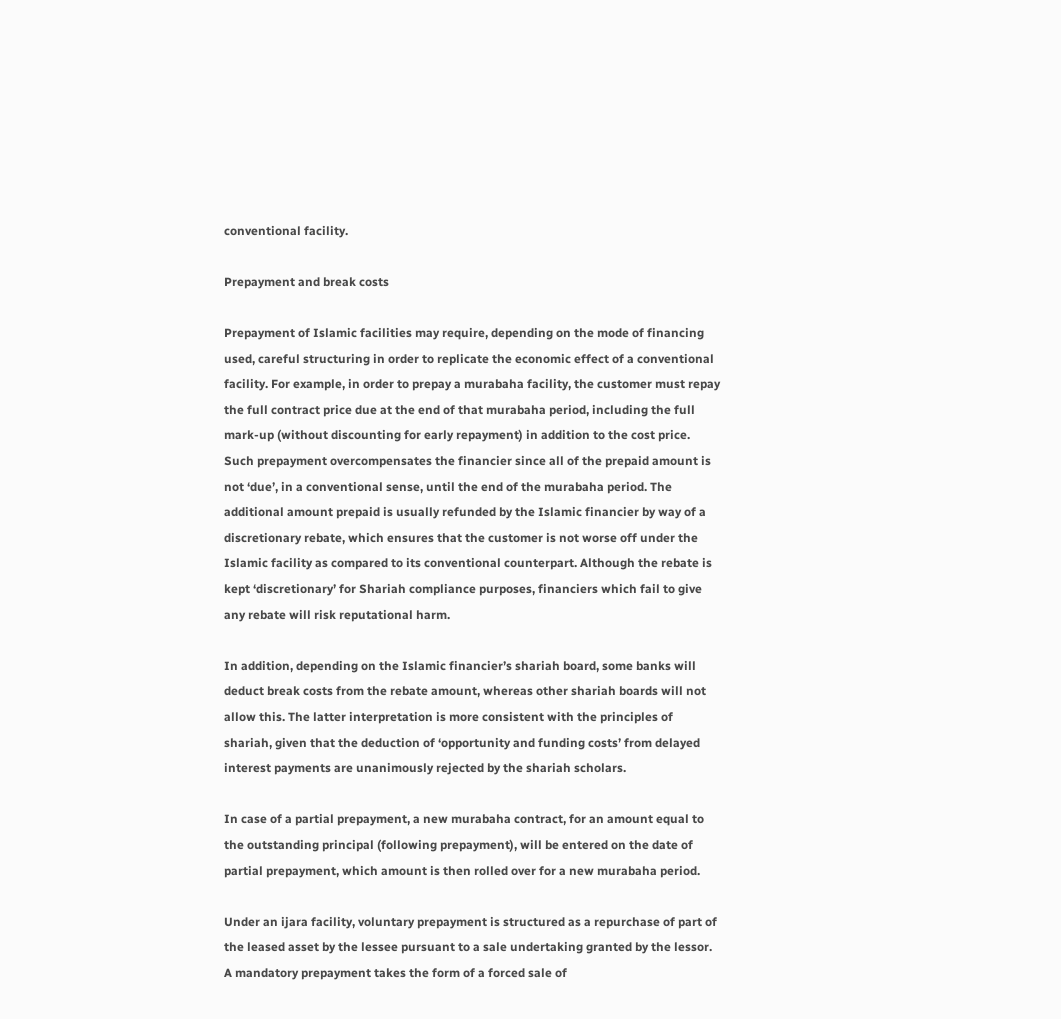conventional facility.

Prepayment and break costs

Prepayment of Islamic facilities may require, depending on the mode of financing used, careful structuring in order to replicate the economic effect of a conventional facility. For example, in order to prepay a murabaha facility, the customer must repay the full contract price due at the end of that murabaha period, including the full mark-up (without discounting for early repayment) in addition to the cost price. Such prepayment overcompensates the financier since all of the prepaid amount is not ‘due’, in a conventional sense, until the end of the murabaha period. The additional amount prepaid is usually refunded by the Islamic financier by way of a discretionary rebate, which ensures that the customer is not worse off under the Islamic facility as compared to its conventional counterpart. Although the rebate is kept ‘discretionary’ for Shariah compliance purposes, financiers which fail to give any rebate will risk reputational harm.

In addition, depending on the Islamic financier’s shariah board, some banks will deduct break costs from the rebate amount, whereas other shariah boards will not allow this. The latter interpretation is more consistent with the principles of shariah, given that the deduction of ‘opportunity and funding costs’ from delayed interest payments are unanimously rejected by the shariah scholars.

In case of a partial prepayment, a new murabaha contract, for an amount equal to the outstanding principal (following prepayment), will be entered on the date of partial prepayment, which amount is then rolled over for a new murabaha period.

Under an ijara facility, voluntary prepayment is structured as a repurchase of part of the leased asset by the lessee pursuant to a sale undertaking granted by the lessor. A mandatory prepayment takes the form of a forced sale of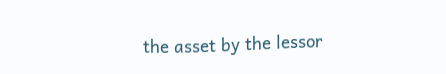the asset by the lessor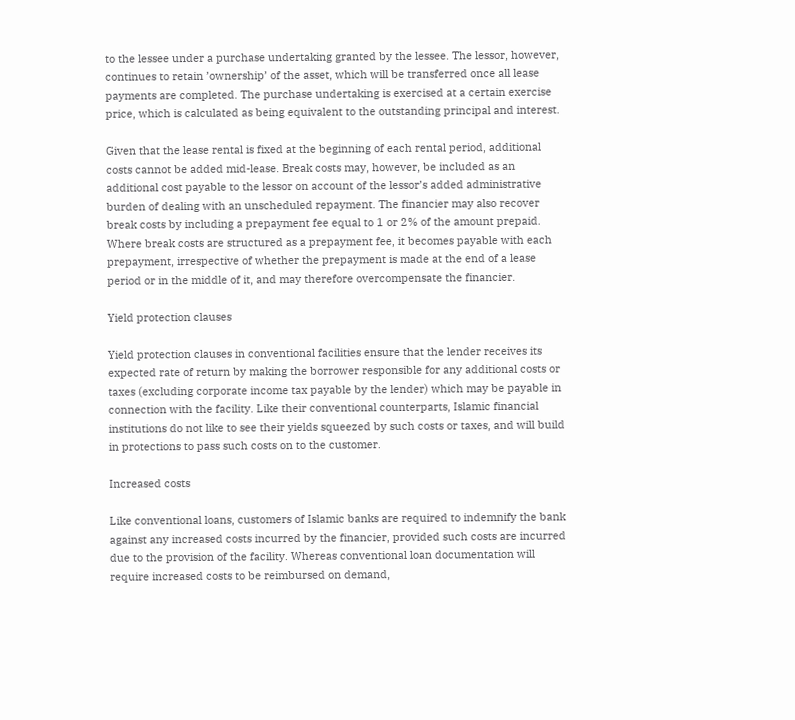to the lessee under a purchase undertaking granted by the lessee. The lessor, however, continues to retain ’ownership’ of the asset, which will be transferred once all lease payments are completed. The purchase undertaking is exercised at a certain exercise price, which is calculated as being equivalent to the outstanding principal and interest.

Given that the lease rental is fixed at the beginning of each rental period, additional costs cannot be added mid-lease. Break costs may, however, be included as an additional cost payable to the lessor on account of the lessor’s added administrative burden of dealing with an unscheduled repayment. The financier may also recover break costs by including a prepayment fee equal to 1 or 2% of the amount prepaid. Where break costs are structured as a prepayment fee, it becomes payable with each prepayment, irrespective of whether the prepayment is made at the end of a lease period or in the middle of it, and may therefore overcompensate the financier.

Yield protection clauses

Yield protection clauses in conventional facilities ensure that the lender receives its expected rate of return by making the borrower responsible for any additional costs or taxes (excluding corporate income tax payable by the lender) which may be payable in connection with the facility. Like their conventional counterparts, Islamic financial institutions do not like to see their yields squeezed by such costs or taxes, and will build in protections to pass such costs on to the customer.

Increased costs

Like conventional loans, customers of Islamic banks are required to indemnify the bank against any increased costs incurred by the financier, provided such costs are incurred due to the provision of the facility. Whereas conventional loan documentation will require increased costs to be reimbursed on demand,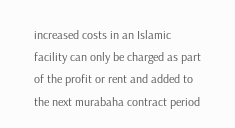increased costs in an Islamic facility can only be charged as part of the profit or rent and added to the next murabaha contract period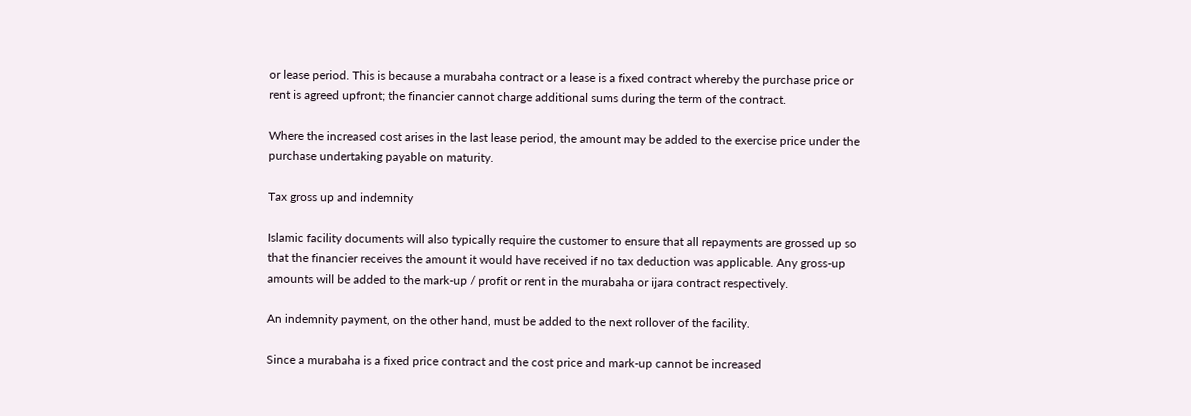or lease period. This is because a murabaha contract or a lease is a fixed contract whereby the purchase price or rent is agreed upfront; the financier cannot charge additional sums during the term of the contract.

Where the increased cost arises in the last lease period, the amount may be added to the exercise price under the purchase undertaking payable on maturity.

Tax gross up and indemnity

Islamic facility documents will also typically require the customer to ensure that all repayments are grossed up so that the financier receives the amount it would have received if no tax deduction was applicable. Any gross-up amounts will be added to the mark-up / profit or rent in the murabaha or ijara contract respectively.

An indemnity payment, on the other hand, must be added to the next rollover of the facility.

Since a murabaha is a fixed price contract and the cost price and mark-up cannot be increased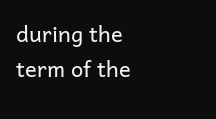during the term of the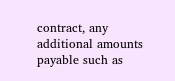contract, any additional amounts payable such as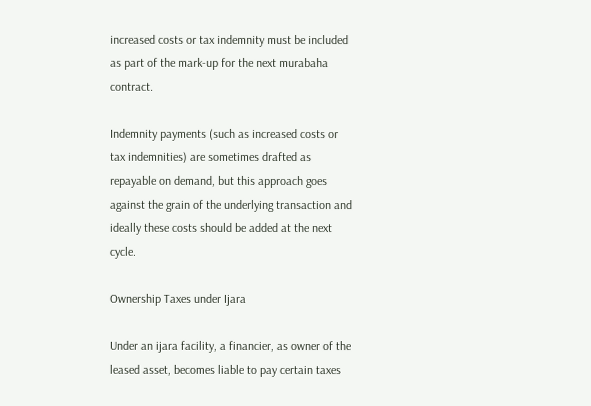increased costs or tax indemnity must be included as part of the mark-up for the next murabaha contract.

Indemnity payments (such as increased costs or tax indemnities) are sometimes drafted as repayable on demand, but this approach goes against the grain of the underlying transaction and ideally these costs should be added at the next cycle.

Ownership Taxes under Ijara

Under an ijara facility, a financier, as owner of the leased asset, becomes liable to pay certain taxes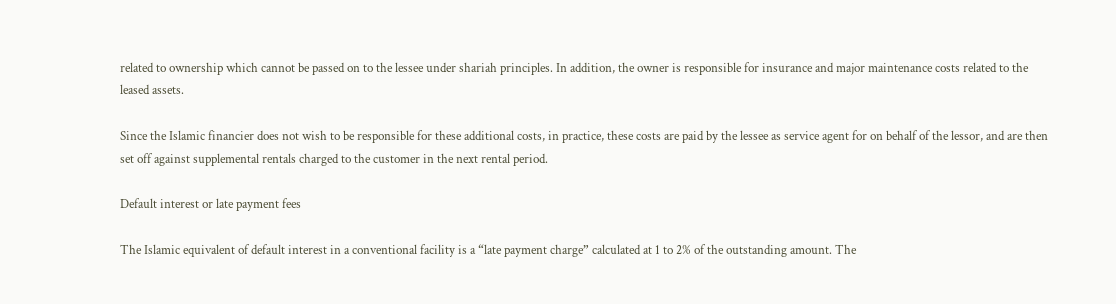related to ownership which cannot be passed on to the lessee under shariah principles. In addition, the owner is responsible for insurance and major maintenance costs related to the leased assets.

Since the Islamic financier does not wish to be responsible for these additional costs, in practice, these costs are paid by the lessee as service agent for on behalf of the lessor, and are then set off against supplemental rentals charged to the customer in the next rental period.

Default interest or late payment fees

The Islamic equivalent of default interest in a conventional facility is a “late payment charge” calculated at 1 to 2% of the outstanding amount. The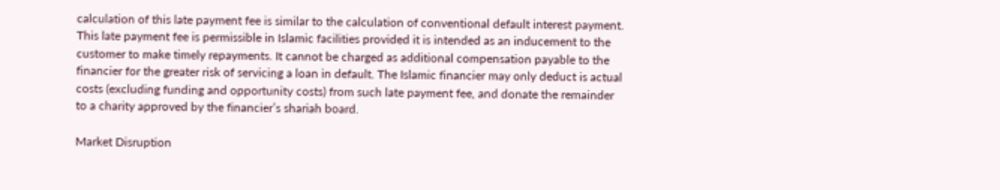calculation of this late payment fee is similar to the calculation of conventional default interest payment. This late payment fee is permissible in Islamic facilities provided it is intended as an inducement to the customer to make timely repayments. It cannot be charged as additional compensation payable to the financier for the greater risk of servicing a loan in default. The Islamic financier may only deduct is actual costs (excluding funding and opportunity costs) from such late payment fee, and donate the remainder to a charity approved by the financier’s shariah board.

Market Disruption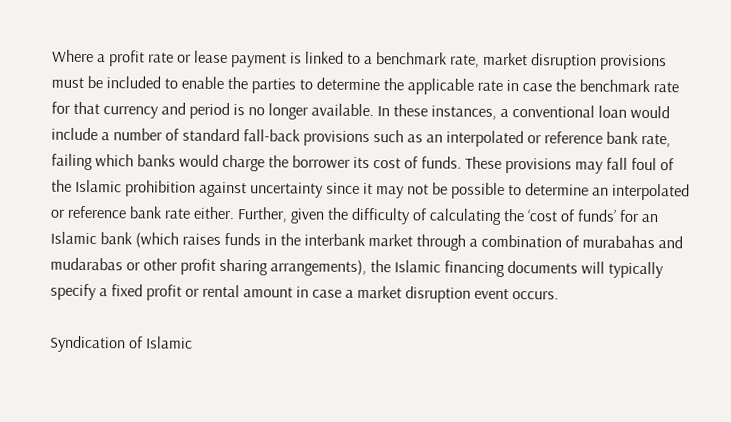Where a profit rate or lease payment is linked to a benchmark rate, market disruption provisions must be included to enable the parties to determine the applicable rate in case the benchmark rate for that currency and period is no longer available. In these instances, a conventional loan would include a number of standard fall-back provisions such as an interpolated or reference bank rate, failing which banks would charge the borrower its cost of funds. These provisions may fall foul of the Islamic prohibition against uncertainty since it may not be possible to determine an interpolated or reference bank rate either. Further, given the difficulty of calculating the ‘cost of funds’ for an Islamic bank (which raises funds in the interbank market through a combination of murabahas and mudarabas or other profit sharing arrangements), the Islamic financing documents will typically specify a fixed profit or rental amount in case a market disruption event occurs.

Syndication of Islamic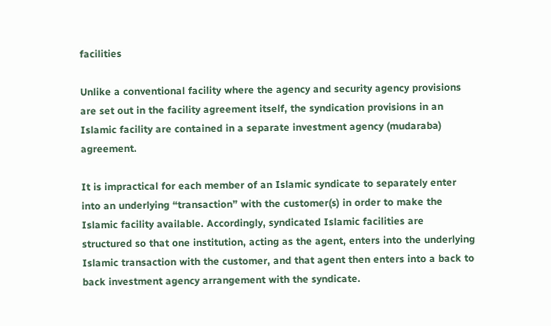facilities

Unlike a conventional facility where the agency and security agency provisions are set out in the facility agreement itself, the syndication provisions in an Islamic facility are contained in a separate investment agency (mudaraba) agreement.

It is impractical for each member of an Islamic syndicate to separately enter into an underlying “transaction” with the customer(s) in order to make the Islamic facility available. Accordingly, syndicated Islamic facilities are structured so that one institution, acting as the agent, enters into the underlying Islamic transaction with the customer, and that agent then enters into a back to back investment agency arrangement with the syndicate.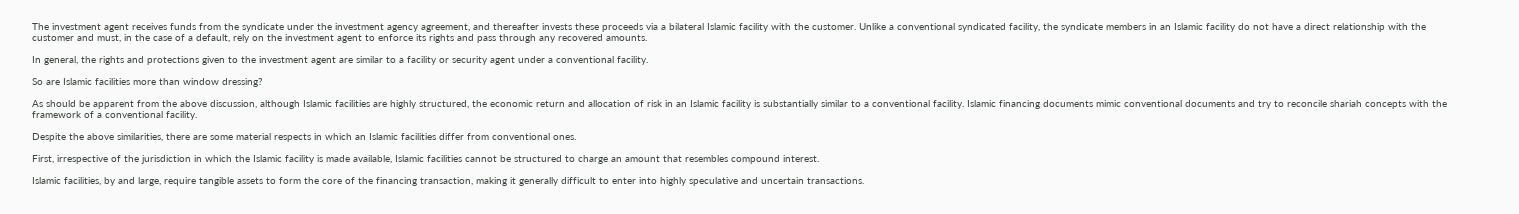The investment agent receives funds from the syndicate under the investment agency agreement, and thereafter invests these proceeds via a bilateral Islamic facility with the customer. Unlike a conventional syndicated facility, the syndicate members in an Islamic facility do not have a direct relationship with the customer and must, in the case of a default, rely on the investment agent to enforce its rights and pass through any recovered amounts.

In general, the rights and protections given to the investment agent are similar to a facility or security agent under a conventional facility.

So are Islamic facilities more than window dressing?

As should be apparent from the above discussion, although Islamic facilities are highly structured, the economic return and allocation of risk in an Islamic facility is substantially similar to a conventional facility. Islamic financing documents mimic conventional documents and try to reconcile shariah concepts with the framework of a conventional facility.

Despite the above similarities, there are some material respects in which an Islamic facilities differ from conventional ones.

First, irrespective of the jurisdiction in which the Islamic facility is made available, Islamic facilities cannot be structured to charge an amount that resembles compound interest.

Islamic facilities, by and large, require tangible assets to form the core of the financing transaction, making it generally difficult to enter into highly speculative and uncertain transactions.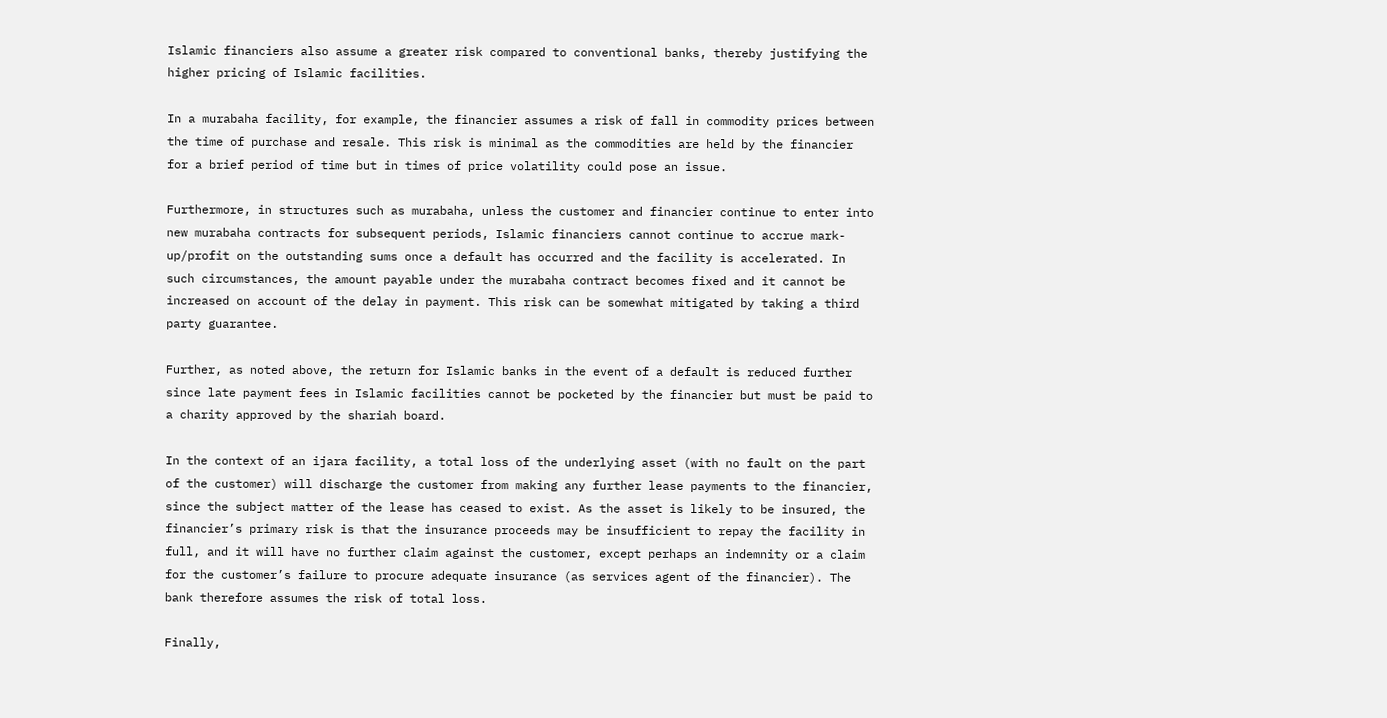Islamic financiers also assume a greater risk compared to conventional banks, thereby justifying the higher pricing of Islamic facilities.

In a murabaha facility, for example, the financier assumes a risk of fall in commodity prices between the time of purchase and resale. This risk is minimal as the commodities are held by the financier for a brief period of time but in times of price volatility could pose an issue.

Furthermore, in structures such as murabaha, unless the customer and financier continue to enter into new murabaha contracts for subsequent periods, Islamic financiers cannot continue to accrue mark-up/profit on the outstanding sums once a default has occurred and the facility is accelerated. In such circumstances, the amount payable under the murabaha contract becomes fixed and it cannot be increased on account of the delay in payment. This risk can be somewhat mitigated by taking a third party guarantee.

Further, as noted above, the return for Islamic banks in the event of a default is reduced further since late payment fees in Islamic facilities cannot be pocketed by the financier but must be paid to a charity approved by the shariah board.

In the context of an ijara facility, a total loss of the underlying asset (with no fault on the part of the customer) will discharge the customer from making any further lease payments to the financier, since the subject matter of the lease has ceased to exist. As the asset is likely to be insured, the financier’s primary risk is that the insurance proceeds may be insufficient to repay the facility in full, and it will have no further claim against the customer, except perhaps an indemnity or a claim for the customer’s failure to procure adequate insurance (as services agent of the financier). The bank therefore assumes the risk of total loss.

Finally,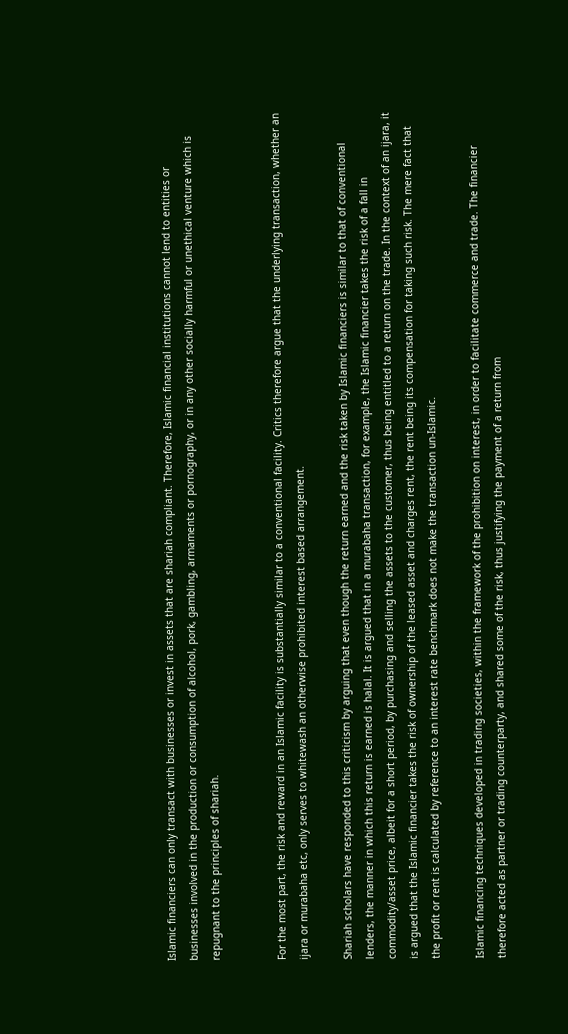Islamic financiers can only transact with businesses or invest in assets that are shariah compliant. Therefore, Islamic financial institutions cannot lend to entities or businesses involved in the production or consumption of alcohol, pork, gambling, armaments or pornography, or in any other socially harmful or unethical venture which is repugnant to the principles of shariah.


For the most part, the risk and reward in an Islamic facility is substantially similar to a conventional facility. Critics therefore argue that the underlying transaction, whether an ijara or murabaha etc, only serves to whitewash an otherwise prohibited interest based arrangement.

Shariah scholars have responded to this criticism by arguing that even though the return earned and the risk taken by Islamic financiers is similar to that of conventional lenders, the manner in which this return is earned is halal. It is argued that in a murabaha transaction, for example, the Islamic financier takes the risk of a fall in commodity/asset price, albeit for a short period, by purchasing and selling the assets to the customer, thus being entitled to a return on the trade. In the context of an ijara, it is argued that the Islamic financier takes the risk of ownership of the leased asset and charges rent, the rent being its compensation for taking such risk. The mere fact that the profit or rent is calculated by reference to an interest rate benchmark does not make the transaction un-Islamic.

Islamic financing techniques developed in trading societies, within the framework of the prohibition on interest, in order to facilitate commerce and trade. The financier therefore acted as partner or trading counterparty, and shared some of the risk, thus justifying the payment of a return from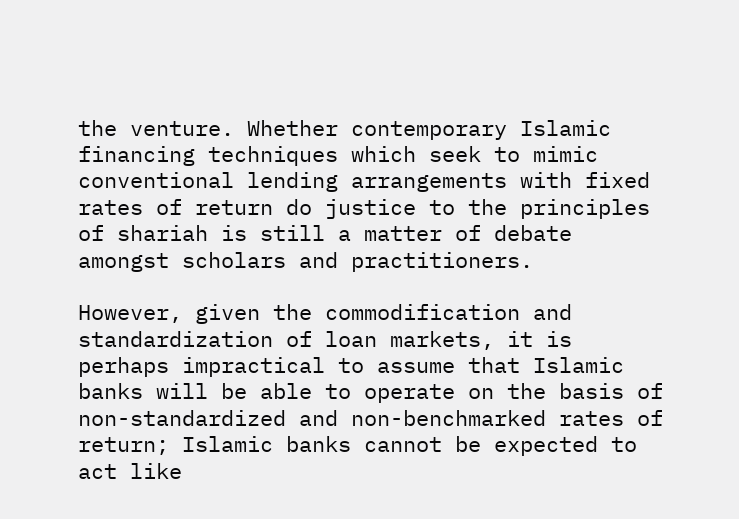the venture. Whether contemporary Islamic financing techniques which seek to mimic conventional lending arrangements with fixed rates of return do justice to the principles of shariah is still a matter of debate amongst scholars and practitioners.

However, given the commodification and standardization of loan markets, it is perhaps impractical to assume that Islamic banks will be able to operate on the basis of non-standardized and non-benchmarked rates of return; Islamic banks cannot be expected to act like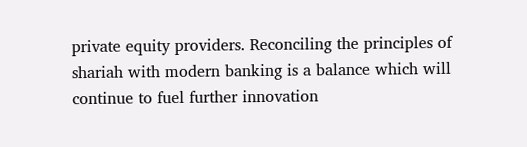private equity providers. Reconciling the principles of shariah with modern banking is a balance which will continue to fuel further innovation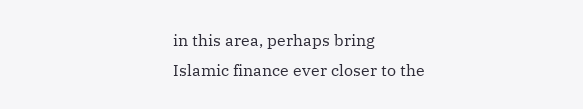in this area, perhaps bring Islamic finance ever closer to the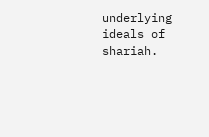underlying ideals of shariah.